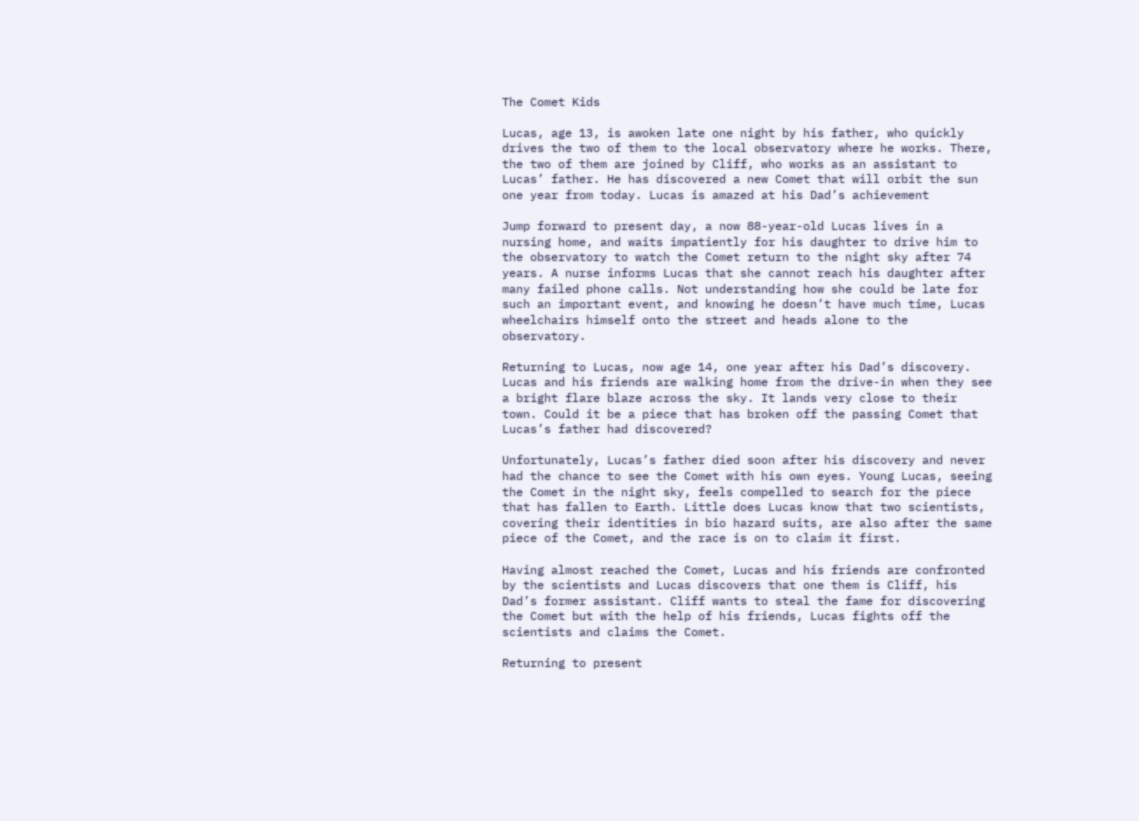The Comet Kids

Lucas, age 13, is awoken late one night by his father, who quickly drives the two of them to the local observatory where he works. There, the two of them are joined by Cliff, who works as an assistant to Lucas’ father. He has discovered a new Comet that will orbit the sun one year from today. Lucas is amazed at his Dad’s achievement

Jump forward to present day, a now 88-year-old Lucas lives in a nursing home, and waits impatiently for his daughter to drive him to the observatory to watch the Comet return to the night sky after 74 years. A nurse informs Lucas that she cannot reach his daughter after many failed phone calls. Not understanding how she could be late for such an important event, and knowing he doesn’t have much time, Lucas wheelchairs himself onto the street and heads alone to the observatory.

Returning to Lucas, now age 14, one year after his Dad’s discovery. Lucas and his friends are walking home from the drive-in when they see a bright flare blaze across the sky. It lands very close to their town. Could it be a piece that has broken off the passing Comet that Lucas’s father had discovered?

Unfortunately, Lucas’s father died soon after his discovery and never had the chance to see the Comet with his own eyes. Young Lucas, seeing the Comet in the night sky, feels compelled to search for the piece that has fallen to Earth. Little does Lucas know that two scientists, covering their identities in bio hazard suits, are also after the same piece of the Comet, and the race is on to claim it first.

Having almost reached the Comet, Lucas and his friends are confronted by the scientists and Lucas discovers that one them is Cliff, his Dad’s former assistant. Cliff wants to steal the fame for discovering the Comet but with the help of his friends, Lucas fights off the scientists and claims the Comet.

Returning to present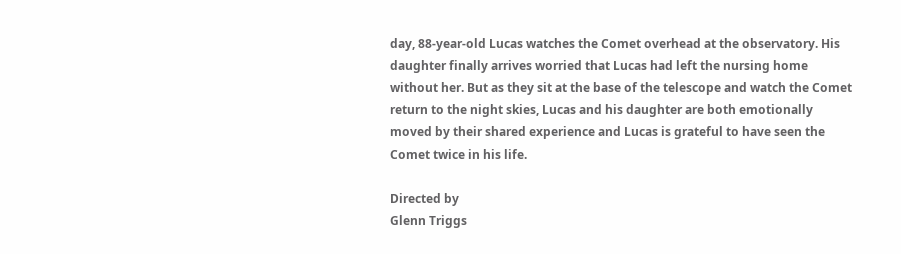day, 88-year-old Lucas watches the Comet overhead at the observatory. His daughter finally arrives worried that Lucas had left the nursing home without her. But as they sit at the base of the telescope and watch the Comet return to the night skies, Lucas and his daughter are both emotionally moved by their shared experience and Lucas is grateful to have seen the Comet twice in his life.

Directed by
Glenn Triggs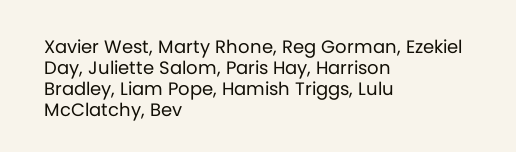Xavier West, Marty Rhone, Reg Gorman, Ezekiel Day, Juliette Salom, Paris Hay, Harrison Bradley, Liam Pope, Hamish Triggs, Lulu McClatchy, Bev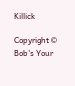Killick

Copyright © Bob's Your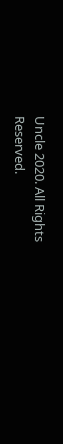Uncle 2020. All Rights Reserved.